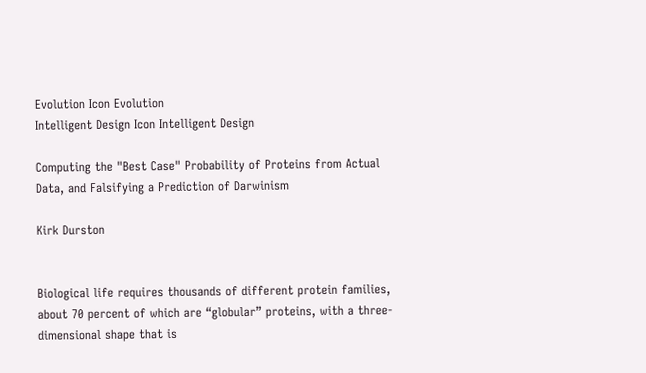Evolution Icon Evolution
Intelligent Design Icon Intelligent Design

Computing the "Best Case" Probability of Proteins from Actual Data, and Falsifying a Prediction of Darwinism

Kirk Durston


Biological life requires thousands of different protein families, about 70 percent of which are “globular” proteins, with a three-dimensional shape that is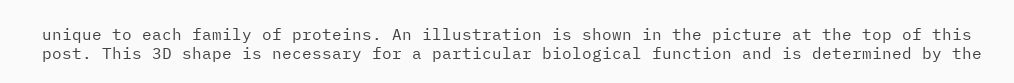unique to each family of proteins. An illustration is shown in the picture at the top of this post. This 3D shape is necessary for a particular biological function and is determined by the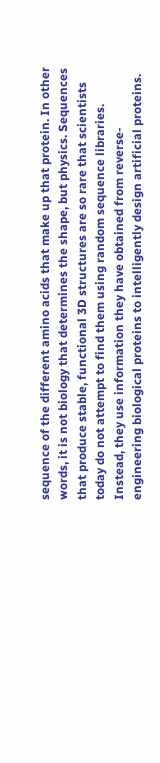sequence of the different amino acids that make up that protein. In other words, it is not biology that determines the shape, but physics. Sequences that produce stable, functional 3D structures are so rare that scientists today do not attempt to find them using random sequence libraries. Instead, they use information they have obtained from reverse-engineering biological proteins to intelligently design artificial proteins.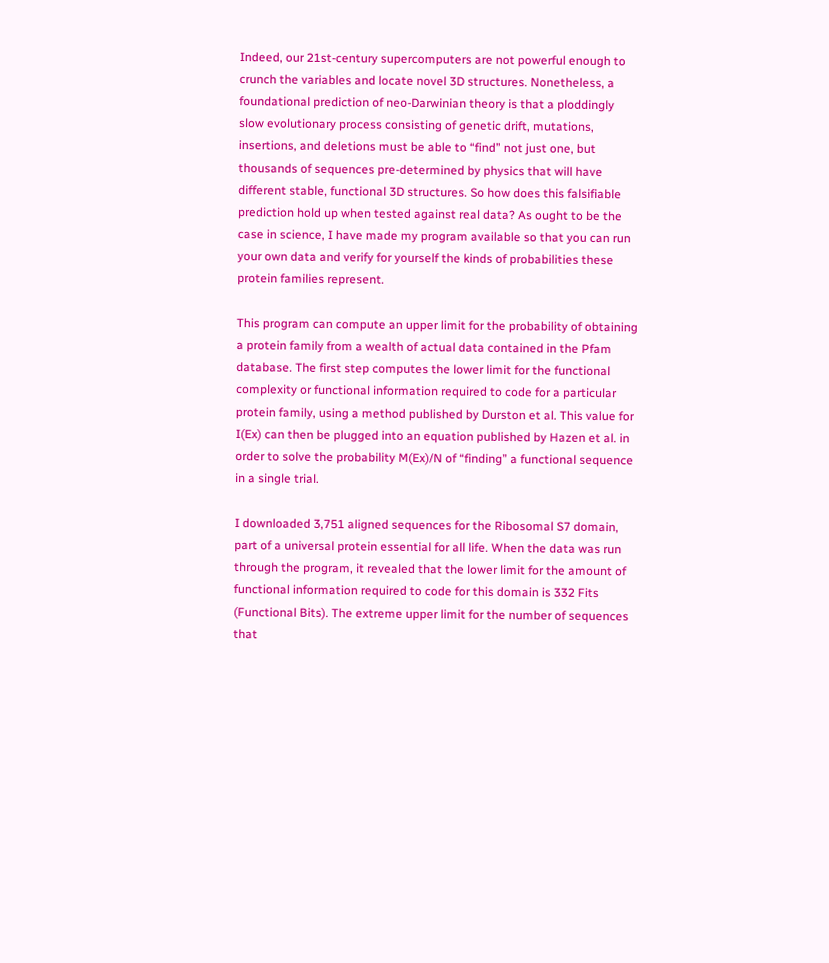Indeed, our 21st-century supercomputers are not powerful enough to crunch the variables and locate novel 3D structures. Nonetheless, a foundational prediction of neo-Darwinian theory is that a ploddingly slow evolutionary process consisting of genetic drift, mutations, insertions, and deletions must be able to “find” not just one, but thousands of sequences pre-determined by physics that will have different stable, functional 3D structures. So how does this falsifiable prediction hold up when tested against real data? As ought to be the case in science, I have made my program available so that you can run your own data and verify for yourself the kinds of probabilities these protein families represent.

This program can compute an upper limit for the probability of obtaining a protein family from a wealth of actual data contained in the Pfam database. The first step computes the lower limit for the functional complexity or functional information required to code for a particular protein family, using a method published by Durston et al. This value for I(Ex) can then be plugged into an equation published by Hazen et al. in order to solve the probability M(Ex)/N of “finding” a functional sequence in a single trial.

I downloaded 3,751 aligned sequences for the Ribosomal S7 domain, part of a universal protein essential for all life. When the data was run through the program, it revealed that the lower limit for the amount of functional information required to code for this domain is 332 Fits (Functional Bits). The extreme upper limit for the number of sequences that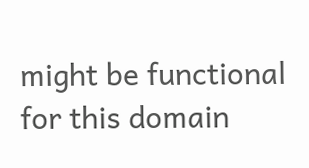might be functional for this domain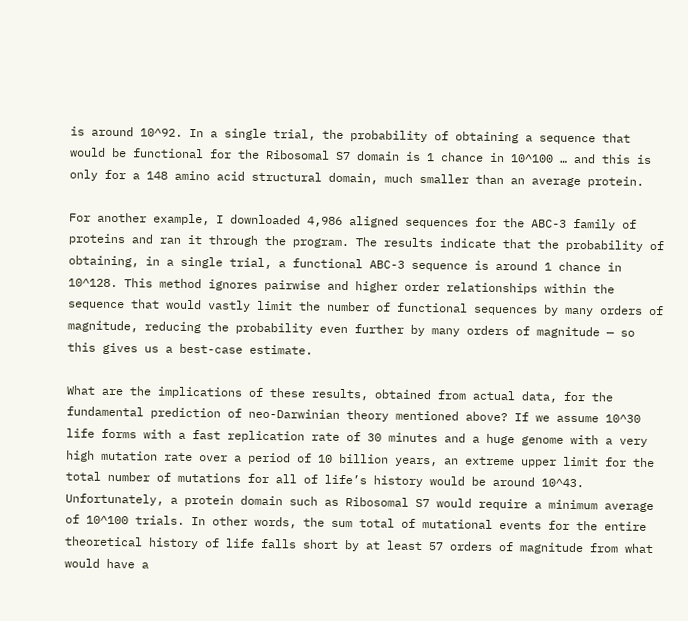is around 10^92. In a single trial, the probability of obtaining a sequence that would be functional for the Ribosomal S7 domain is 1 chance in 10^100 … and this is only for a 148 amino acid structural domain, much smaller than an average protein.

For another example, I downloaded 4,986 aligned sequences for the ABC-3 family of proteins and ran it through the program. The results indicate that the probability of obtaining, in a single trial, a functional ABC-3 sequence is around 1 chance in 10^128. This method ignores pairwise and higher order relationships within the sequence that would vastly limit the number of functional sequences by many orders of magnitude, reducing the probability even further by many orders of magnitude — so this gives us a best-case estimate.

What are the implications of these results, obtained from actual data, for the fundamental prediction of neo-Darwinian theory mentioned above? If we assume 10^30 life forms with a fast replication rate of 30 minutes and a huge genome with a very high mutation rate over a period of 10 billion years, an extreme upper limit for the total number of mutations for all of life’s history would be around 10^43. Unfortunately, a protein domain such as Ribosomal S7 would require a minimum average of 10^100 trials. In other words, the sum total of mutational events for the entire theoretical history of life falls short by at least 57 orders of magnitude from what would have a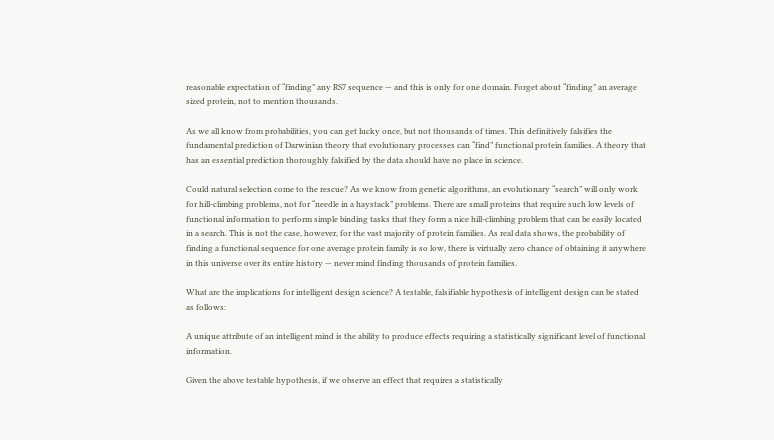reasonable expectation of “finding” any RS7 sequence — and this is only for one domain. Forget about “finding” an average sized protein, not to mention thousands.

As we all know from probabilities, you can get lucky once, but not thousands of times. This definitively falsifies the fundamental prediction of Darwinian theory that evolutionary processes can “find” functional protein families. A theory that has an essential prediction thoroughly falsified by the data should have no place in science.

Could natural selection come to the rescue? As we know from genetic algorithms, an evolutionary “search” will only work for hill-climbing problems, not for “needle in a haystack” problems. There are small proteins that require such low levels of functional information to perform simple binding tasks that they form a nice hill-climbing problem that can be easily located in a search. This is not the case, however, for the vast majority of protein families. As real data shows, the probability of finding a functional sequence for one average protein family is so low, there is virtually zero chance of obtaining it anywhere in this universe over its entire history — never mind finding thousands of protein families.

What are the implications for intelligent design science? A testable, falsifiable hypothesis of intelligent design can be stated as follows:

A unique attribute of an intelligent mind is the ability to produce effects requiring a statistically significant level of functional information.

Given the above testable hypothesis, if we observe an effect that requires a statistically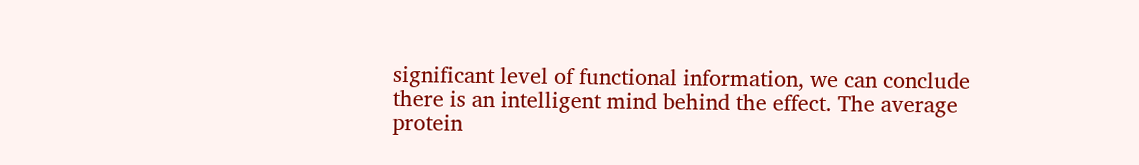significant level of functional information, we can conclude there is an intelligent mind behind the effect. The average protein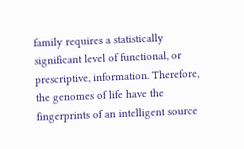family requires a statistically significant level of functional, or prescriptive, information. Therefore, the genomes of life have the fingerprints of an intelligent source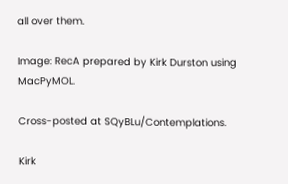all over them.

Image: RecA prepared by Kirk Durston using MacPyMOL.

Cross-posted at SQyBLu/Contemplations.

Kirk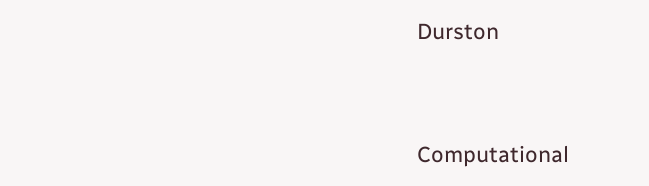Durston



Computational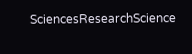SciencesResearchScience